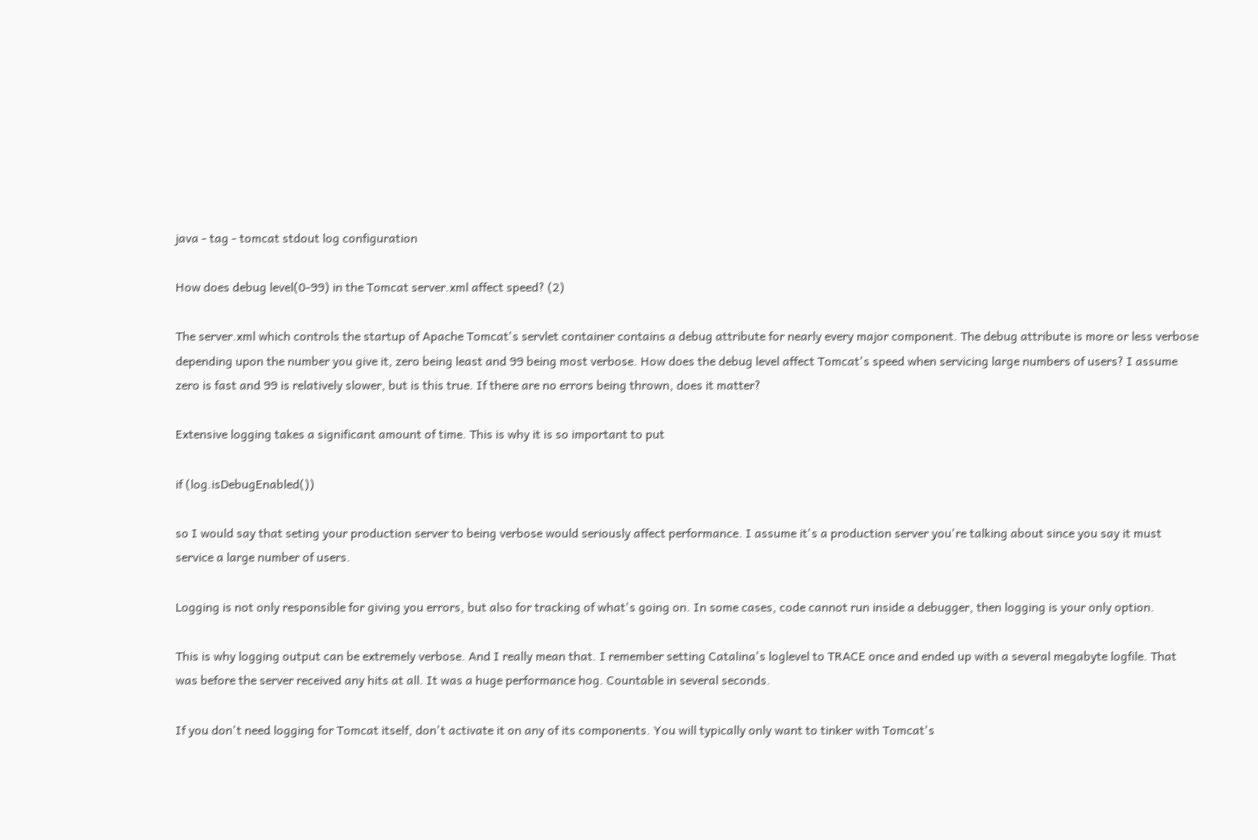java - tag - tomcat stdout log configuration

How does debug level(0-99) in the Tomcat server.xml affect speed? (2)

The server.xml which controls the startup of Apache Tomcat's servlet container contains a debug attribute for nearly every major component. The debug attribute is more or less verbose depending upon the number you give it, zero being least and 99 being most verbose. How does the debug level affect Tomcat's speed when servicing large numbers of users? I assume zero is fast and 99 is relatively slower, but is this true. If there are no errors being thrown, does it matter?

Extensive logging takes a significant amount of time. This is why it is so important to put

if (log.isDebugEnabled())

so I would say that seting your production server to being verbose would seriously affect performance. I assume it's a production server you're talking about since you say it must service a large number of users.

Logging is not only responsible for giving you errors, but also for tracking of what's going on. In some cases, code cannot run inside a debugger, then logging is your only option.

This is why logging output can be extremely verbose. And I really mean that. I remember setting Catalina's loglevel to TRACE once and ended up with a several megabyte logfile. That was before the server received any hits at all. It was a huge performance hog. Countable in several seconds.

If you don't need logging for Tomcat itself, don't activate it on any of its components. You will typically only want to tinker with Tomcat's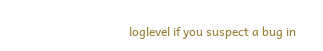loglevel if you suspect a bug in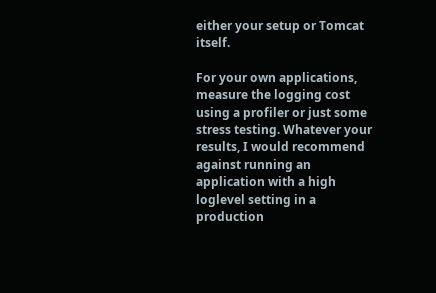either your setup or Tomcat itself.

For your own applications, measure the logging cost using a profiler or just some stress testing. Whatever your results, I would recommend against running an application with a high loglevel setting in a production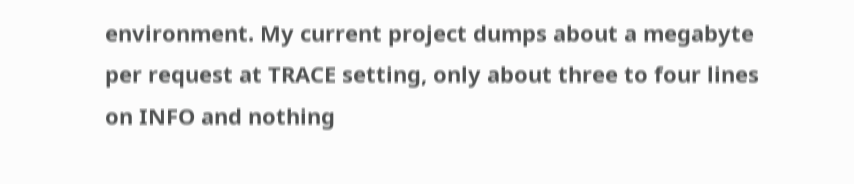environment. My current project dumps about a megabyte per request at TRACE setting, only about three to four lines on INFO and nothing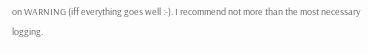on WARNING (iff everything goes well :-). I recommend not more than the most necessary logging.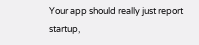Your app should really just report startup,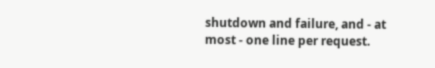shutdown and failure, and - at most - one line per request.